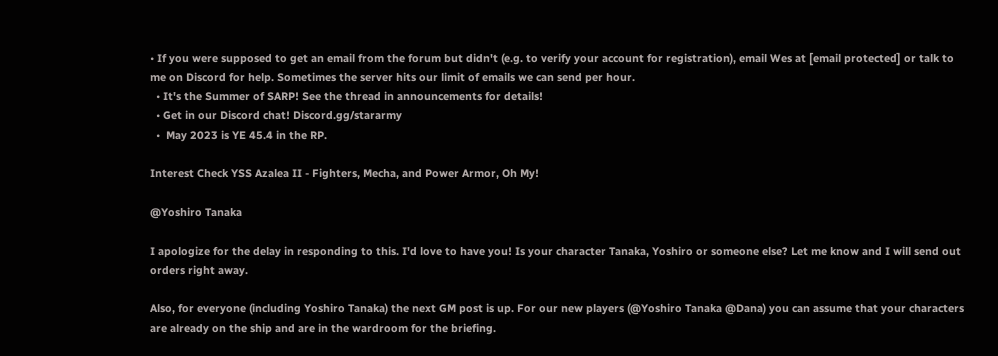• If you were supposed to get an email from the forum but didn't (e.g. to verify your account for registration), email Wes at [email protected] or talk to me on Discord for help. Sometimes the server hits our limit of emails we can send per hour.
  • It's the Summer of SARP! See the thread in announcements for details!
  • Get in our Discord chat! Discord.gg/stararmy
  •  May 2023 is YE 45.4 in the RP.

Interest Check YSS Azalea II - Fighters, Mecha, and Power Armor, Oh My!

@Yoshiro Tanaka

I apologize for the delay in responding to this. I'd love to have you! Is your character Tanaka, Yoshiro or someone else? Let me know and I will send out orders right away.

Also, for everyone (including Yoshiro Tanaka) the next GM post is up. For our new players (@Yoshiro Tanaka @Dana) you can assume that your characters are already on the ship and are in the wardroom for the briefing.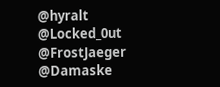@hyralt @Locked_0ut @FrostJaeger @Damaske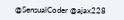@SensualCoder @ajax228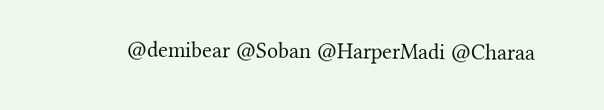@demibear @Soban @HarperMadi @Charaa